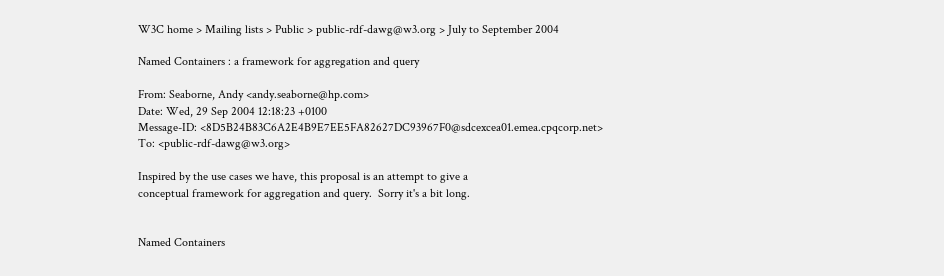W3C home > Mailing lists > Public > public-rdf-dawg@w3.org > July to September 2004

Named Containers : a framework for aggregation and query

From: Seaborne, Andy <andy.seaborne@hp.com>
Date: Wed, 29 Sep 2004 12:18:23 +0100
Message-ID: <8D5B24B83C6A2E4B9E7EE5FA82627DC93967F0@sdcexcea01.emea.cpqcorp.net>
To: <public-rdf-dawg@w3.org>

Inspired by the use cases we have, this proposal is an attempt to give a
conceptual framework for aggregation and query.  Sorry it's a bit long.


Named Containers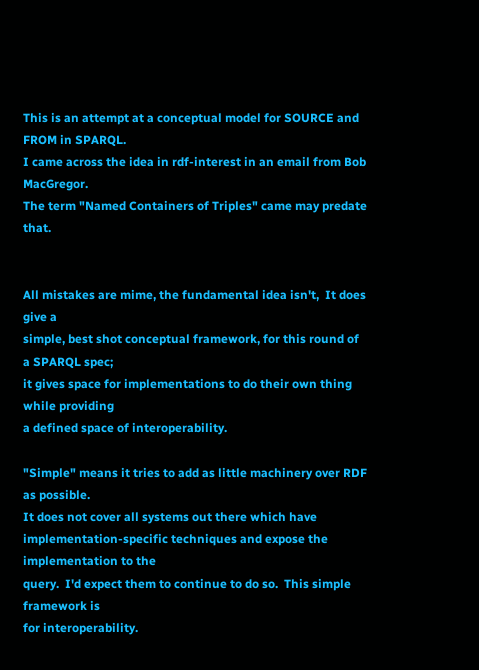This is an attempt at a conceptual model for SOURCE and FROM in SPARQL.
I came across the idea in rdf-interest in an email from Bob MacGregor.
The term "Named Containers of Triples" came may predate that.


All mistakes are mime, the fundamental idea isn't,  It does give a
simple, best shot conceptual framework, for this round of a SPARQL spec;
it gives space for implementations to do their own thing while providing
a defined space of interoperability.

"Simple" means it tries to add as little machinery over RDF as possible.
It does not cover all systems out there which have
implementation-specific techniques and expose the implementation to the
query.  I'd expect them to continue to do so.  This simple framework is
for interoperability.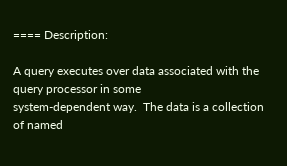==== Description:

A query executes over data associated with the query processor in some
system-dependent way.  The data is a collection of named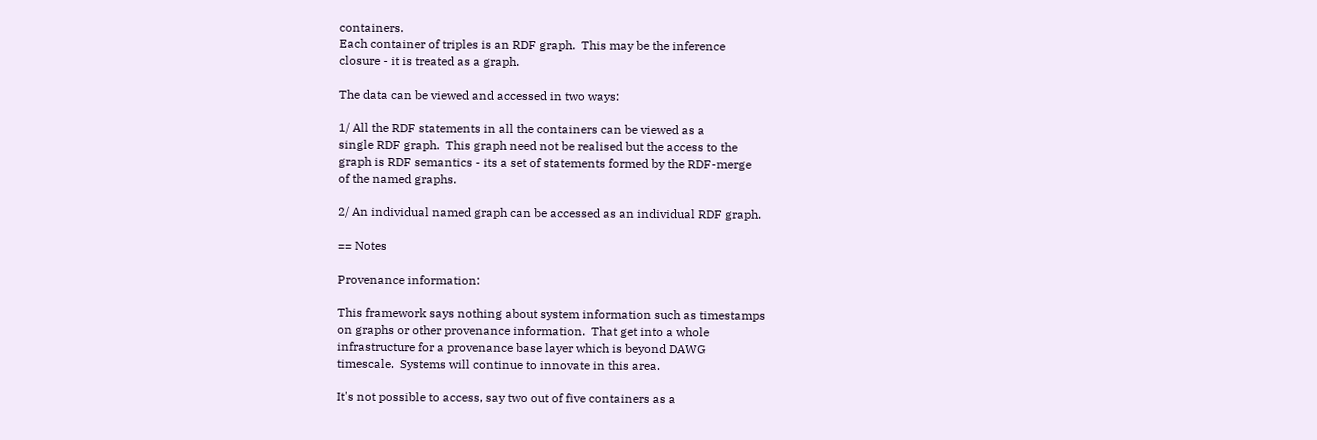containers.
Each container of triples is an RDF graph.  This may be the inference
closure - it is treated as a graph.

The data can be viewed and accessed in two ways:

1/ All the RDF statements in all the containers can be viewed as a
single RDF graph.  This graph need not be realised but the access to the
graph is RDF semantics - its a set of statements formed by the RDF-merge
of the named graphs.

2/ An individual named graph can be accessed as an individual RDF graph.

== Notes

Provenance information:

This framework says nothing about system information such as timestamps
on graphs or other provenance information.  That get into a whole
infrastructure for a provenance base layer which is beyond DAWG
timescale.  Systems will continue to innovate in this area.

It's not possible to access, say two out of five containers as a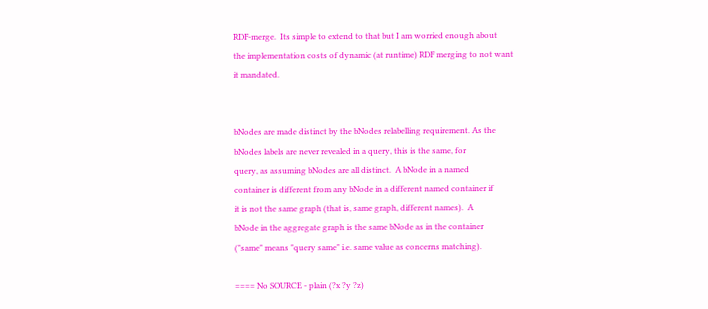RDF-merge.  Its simple to extend to that but I am worried enough about
the implementation costs of dynamic (at runtime) RDF merging to not want
it mandated.


bNodes are made distinct by the bNodes relabelling requirement. As the
bNodes labels are never revealed in a query, this is the same, for
query, as assuming bNodes are all distinct.  A bNode in a named
container is different from any bNode in a different named container if
it is not the same graph (that is, same graph, different names).  A
bNode in the aggregate graph is the same bNode as in the container
("same" means "query same" i.e. same value as concerns matching).

==== No SOURCE - plain (?x ?y ?z)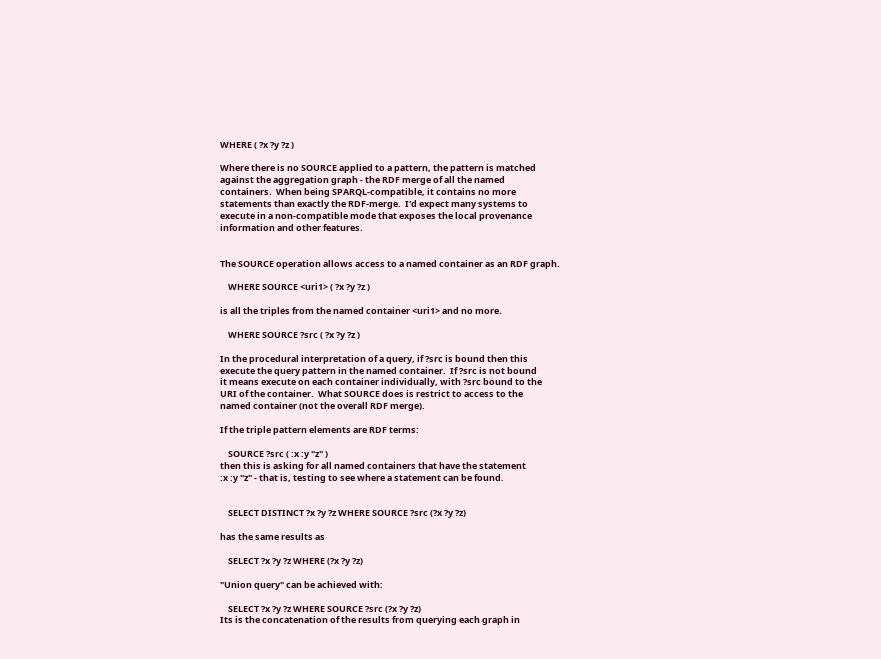WHERE ( ?x ?y ?z )

Where there is no SOURCE applied to a pattern, the pattern is matched
against the aggregation graph - the RDF merge of all the named
containers.  When being SPARQL-compatible, it contains no more
statements than exactly the RDF-merge.  I'd expect many systems to
execute in a non-compatible mode that exposes the local provenance
information and other features.


The SOURCE operation allows access to a named container as an RDF graph.

    WHERE SOURCE <uri1> ( ?x ?y ?z )

is all the triples from the named container <uri1> and no more.

    WHERE SOURCE ?src ( ?x ?y ?z )

In the procedural interpretation of a query, if ?src is bound then this
execute the query pattern in the named container.  If ?src is not bound
it means execute on each container individually, with ?src bound to the
URI of the container.  What SOURCE does is restrict to access to the
named container (not the overall RDF merge).

If the triple pattern elements are RDF terms:

    SOURCE ?src ( :x :y "z" )
then this is asking for all named containers that have the statement
:x :y "z" - that is, testing to see where a statement can be found.


    SELECT DISTINCT ?x ?y ?z WHERE SOURCE ?src (?x ?y ?z)

has the same results as

    SELECT ?x ?y ?z WHERE (?x ?y ?z)

"Union query" can be achieved with:

    SELECT ?x ?y ?z WHERE SOURCE ?src (?x ?y ?z)
Its is the concatenation of the results from querying each graph in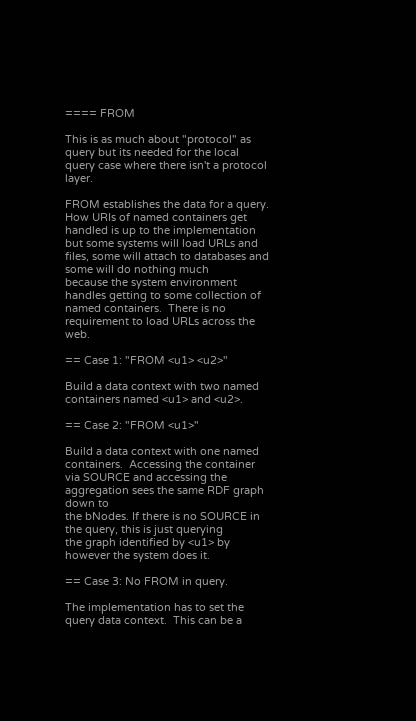==== FROM

This is as much about "protocol" as query but its needed for the local
query case where there isn't a protocol layer.

FROM establishes the data for a query.  How URIs of named containers get
handled is up to the implementation but some systems will load URLs and
files, some will attach to databases and some will do nothing much
because the system environment handles getting to some collection of
named containers.  There is no requirement to load URLs across the web.

== Case 1: "FROM <u1> <u2>"

Build a data context with two named containers named <u1> and <u2>.

== Case 2: "FROM <u1>"

Build a data context with one named containers.  Accessing the container
via SOURCE and accessing the aggregation sees the same RDF graph down to
the bNodes. If there is no SOURCE in the query, this is just querying
the graph identified by <u1> by however the system does it.

== Case 3: No FROM in query.

The implementation has to set the query data context.  This can be a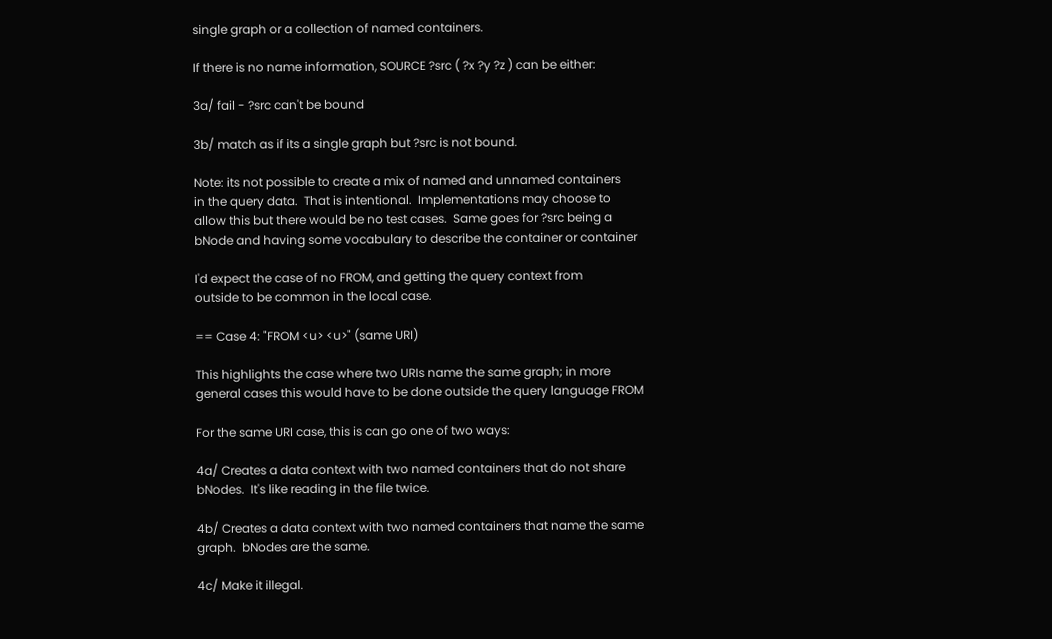single graph or a collection of named containers.

If there is no name information, SOURCE ?src ( ?x ?y ?z ) can be either:

3a/ fail - ?src can't be bound

3b/ match as if its a single graph but ?src is not bound.

Note: its not possible to create a mix of named and unnamed containers
in the query data.  That is intentional.  Implementations may choose to
allow this but there would be no test cases.  Same goes for ?src being a
bNode and having some vocabulary to describe the container or container

I'd expect the case of no FROM, and getting the query context from
outside to be common in the local case.

== Case 4: "FROM <u> <u>" (same URI)

This highlights the case where two URIs name the same graph; in more
general cases this would have to be done outside the query language FROM

For the same URI case, this is can go one of two ways:

4a/ Creates a data context with two named containers that do not share
bNodes.  It's like reading in the file twice.

4b/ Creates a data context with two named containers that name the same
graph.  bNodes are the same.

4c/ Make it illegal.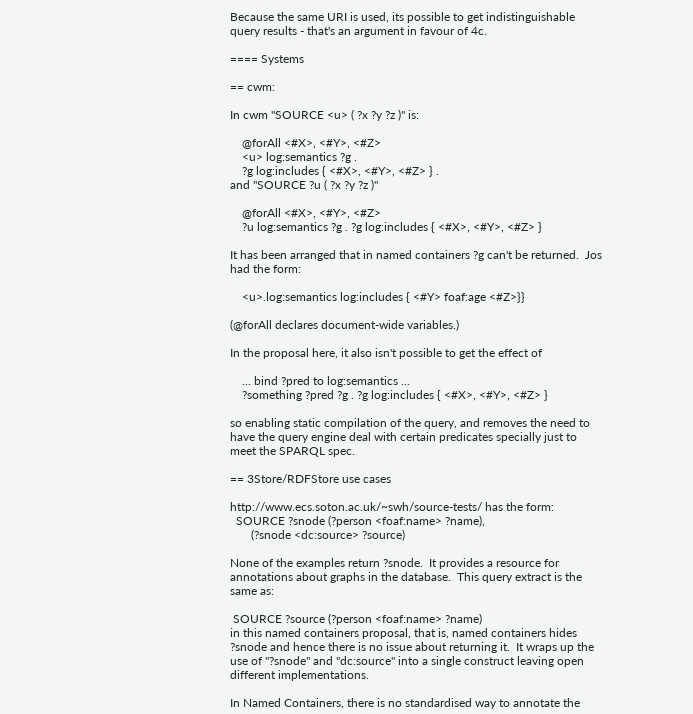Because the same URI is used, its possible to get indistinguishable
query results - that's an argument in favour of 4c.

==== Systems

== cwm:

In cwm "SOURCE <u> ( ?x ?y ?z )" is:

    @forAll <#X>, <#Y>, <#Z>
    <u> log:semantics ?g .
    ?g log:includes { <#X>, <#Y>, <#Z> } .
and "SOURCE ?u ( ?x ?y ?z )"

    @forAll <#X>, <#Y>, <#Z>
    ?u log:semantics ?g . ?g log:includes { <#X>, <#Y>, <#Z> }

It has been arranged that in named containers ?g can't be returned.  Jos
had the form:

    <u>.log:semantics log:includes { <#Y> foaf:age <#Z>}}

(@forAll declares document-wide variables.)

In the proposal here, it also isn't possible to get the effect of

    ... bind ?pred to log:semantics ...
    ?something ?pred ?g . ?g log:includes { <#X>, <#Y>, <#Z> }

so enabling static compilation of the query, and removes the need to
have the query engine deal with certain predicates specially just to
meet the SPARQL spec.

== 3Store/RDFStore use cases

http://www.ecs.soton.ac.uk/~swh/source-tests/ has the form:
  SOURCE ?snode (?person <foaf:name> ?name),
       (?snode <dc:source> ?source)

None of the examples return ?snode.  It provides a resource for
annotations about graphs in the database.  This query extract is the
same as:

 SOURCE ?source (?person <foaf:name> ?name)
in this named containers proposal, that is, named containers hides
?snode and hence there is no issue about returning it.  It wraps up the
use of "?snode" and "dc:source" into a single construct leaving open
different implementations.

In Named Containers, there is no standardised way to annotate the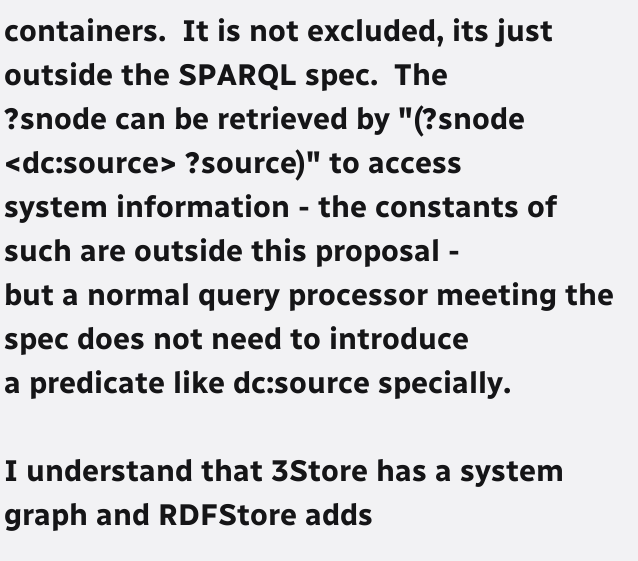containers.  It is not excluded, its just outside the SPARQL spec.  The
?snode can be retrieved by "(?snode <dc:source> ?source)" to access
system information - the constants of such are outside this proposal -
but a normal query processor meeting the spec does not need to introduce
a predicate like dc:source specially.

I understand that 3Store has a system graph and RDFStore adds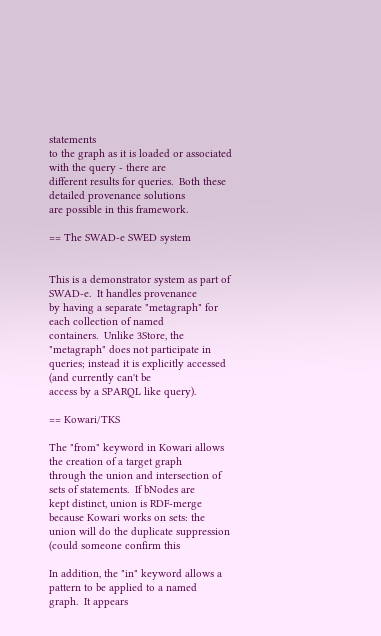statements
to the graph as it is loaded or associated with the query - there are
different results for queries.  Both these detailed provenance solutions
are possible in this framework.

== The SWAD-e SWED system


This is a demonstrator system as part of SWAD-e.  It handles provenance
by having a separate "metagraph" for each collection of named
containers.  Unlike 3Store, the "metagraph" does not participate in
queries; instead it is explicitly accessed (and currently can't be
access by a SPARQL like query).

== Kowari/TKS

The "from" keyword in Kowari allows the creation of a target graph
through the union and intersection of sets of statements.  If bNodes are
kept distinct, union is RDF-merge because Kowari works on sets: the
union will do the duplicate suppression (could someone confirm this

In addition, the "in" keyword allows a pattern to be applied to a named
graph.  It appears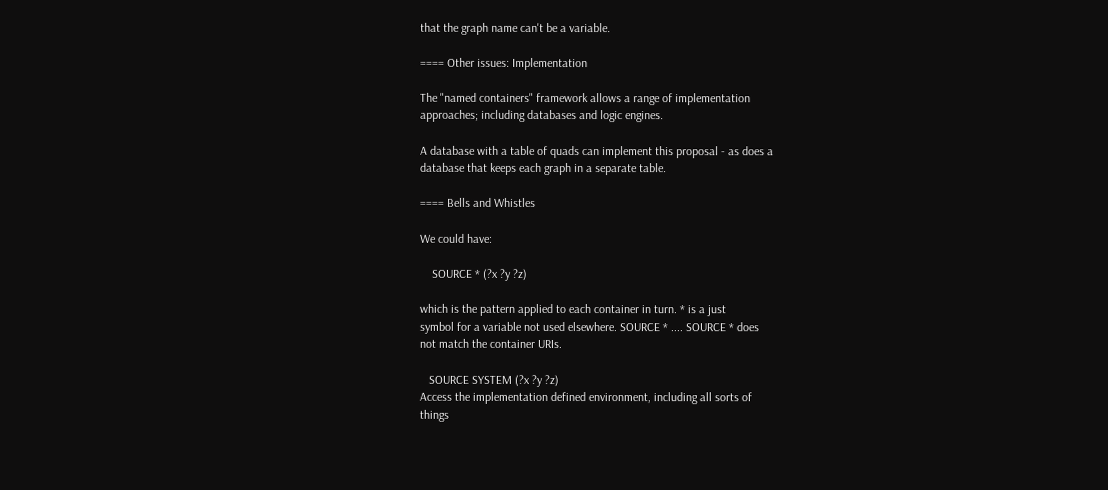that the graph name can't be a variable.

==== Other issues: Implementation

The "named containers" framework allows a range of implementation
approaches; including databases and logic engines.

A database with a table of quads can implement this proposal - as does a
database that keeps each graph in a separate table.

==== Bells and Whistles

We could have:

    SOURCE * (?x ?y ?z)

which is the pattern applied to each container in turn. * is a just
symbol for a variable not used elsewhere. SOURCE * .... SOURCE * does
not match the container URIs.

   SOURCE SYSTEM (?x ?y ?z)
Access the implementation defined environment, including all sorts of
things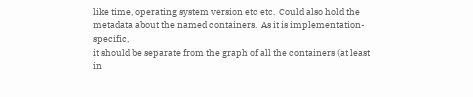like time, operating system version etc etc.  Could also hold the
metadata about the named containers.  As it is implementation-specific,
it should be separate from the graph of all the containers (at least in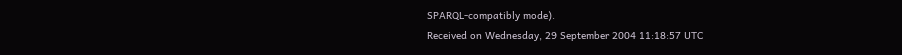SPARQL-compatibly mode).
Received on Wednesday, 29 September 2004 11:18:57 UTC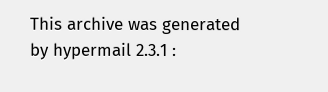This archive was generated by hypermail 2.3.1 :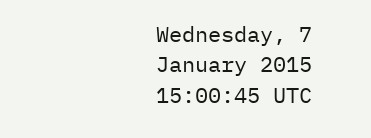Wednesday, 7 January 2015 15:00:45 UTC